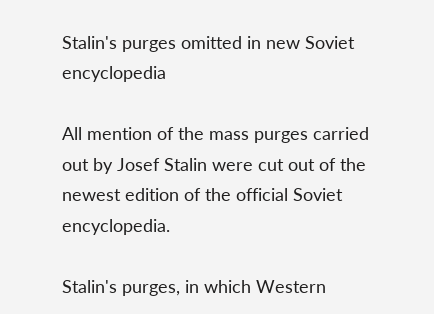Stalin's purges omitted in new Soviet encyclopedia

All mention of the mass purges carried out by Josef Stalin were cut out of the newest edition of the official Soviet encyclopedia.

Stalin's purges, in which Western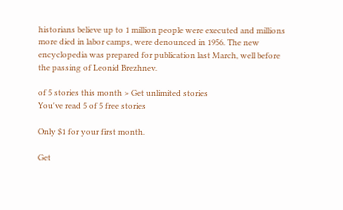historians believe up to 1 million people were executed and millions more died in labor camps, were denounced in 1956. The new encyclopedia was prepared for publication last March, well before the passing of Leonid Brezhnev.

of 5 stories this month > Get unlimited stories
You've read 5 of 5 free stories

Only $1 for your first month.

Get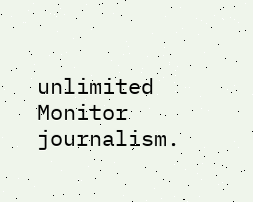unlimited Monitor journalism.